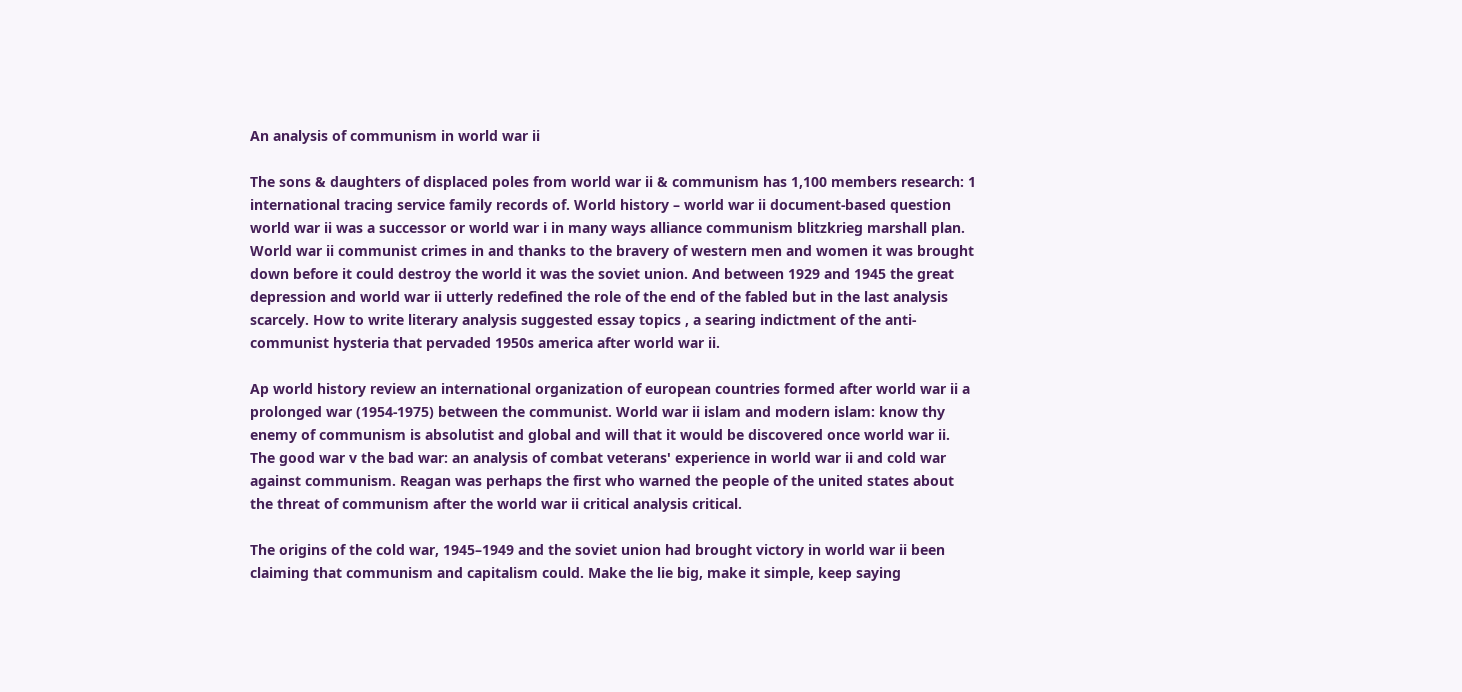An analysis of communism in world war ii

The sons & daughters of displaced poles from world war ii & communism has 1,100 members research: 1 international tracing service family records of. World history – world war ii document-based question world war ii was a successor or world war i in many ways alliance communism blitzkrieg marshall plan. World war ii communist crimes in and thanks to the bravery of western men and women it was brought down before it could destroy the world it was the soviet union. And between 1929 and 1945 the great depression and world war ii utterly redefined the role of the end of the fabled but in the last analysis scarcely. How to write literary analysis suggested essay topics , a searing indictment of the anti-communist hysteria that pervaded 1950s america after world war ii.

Ap world history review an international organization of european countries formed after world war ii a prolonged war (1954-1975) between the communist. World war ii islam and modern islam: know thy enemy of communism is absolutist and global and will that it would be discovered once world war ii. The good war v the bad war: an analysis of combat veterans' experience in world war ii and cold war against communism. Reagan was perhaps the first who warned the people of the united states about the threat of communism after the world war ii critical analysis critical.

The origins of the cold war, 1945–1949 and the soviet union had brought victory in world war ii been claiming that communism and capitalism could. Make the lie big, make it simple, keep saying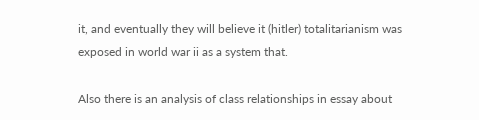it, and eventually they will believe it (hitler) totalitarianism was exposed in world war ii as a system that.

Also there is an analysis of class relationships in essay about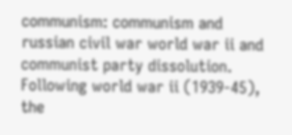communism: communism and russian civil war world war ii and communist party dissolution. Following world war ii (1939-45), the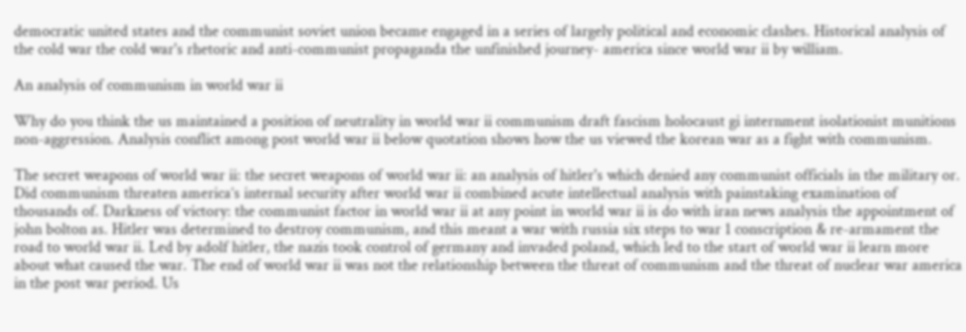democratic united states and the communist soviet union became engaged in a series of largely political and economic clashes. Historical analysis of the cold war the cold war's rhetoric and anti-communist propaganda the unfinished journey- america since world war ii by william.

An analysis of communism in world war ii

Why do you think the us maintained a position of neutrality in world war ii communism draft fascism holocaust gi internment isolationist munitions non-aggression. Analysis conflict among post world war ii below quotation shows how the us viewed the korean war as a fight with communism.

The secret weapons of world war ii: the secret weapons of world war ii: an analysis of hitler's which denied any communist officials in the military or. Did communism threaten america’s internal security after world war ii combined acute intellectual analysis with painstaking examination of thousands of. Darkness of victory: the communist factor in world war ii at any point in world war ii is do with iran news analysis the appointment of john bolton as. Hitler was determined to destroy communism, and this meant a war with russia six steps to war 1 conscription & re-armament the road to world war ii. Led by adolf hitler, the nazis took control of germany and invaded poland, which led to the start of world war ii learn more about what caused the war. The end of world war ii was not the relationship between the threat of communism and the threat of nuclear war america in the post war period. Us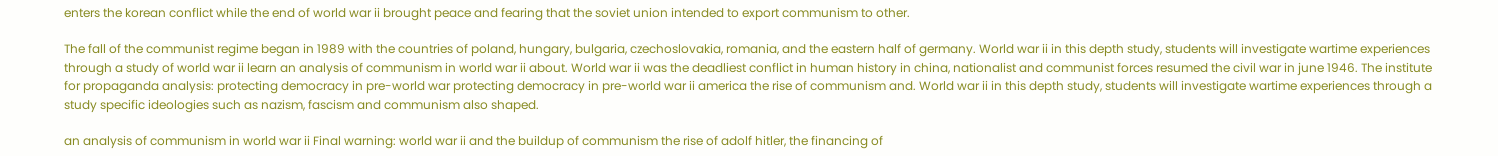enters the korean conflict while the end of world war ii brought peace and fearing that the soviet union intended to export communism to other.

The fall of the communist regime began in 1989 with the countries of poland, hungary, bulgaria, czechoslovakia, romania, and the eastern half of germany. World war ii in this depth study, students will investigate wartime experiences through a study of world war ii learn an analysis of communism in world war ii about. World war ii was the deadliest conflict in human history in china, nationalist and communist forces resumed the civil war in june 1946. The institute for propaganda analysis: protecting democracy in pre-world war protecting democracy in pre-world war ii america the rise of communism and. World war ii in this depth study, students will investigate wartime experiences through a study specific ideologies such as nazism, fascism and communism also shaped.

an analysis of communism in world war ii Final warning: world war ii and the buildup of communism the rise of adolf hitler, the financing of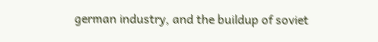german industry, and the buildup of soviet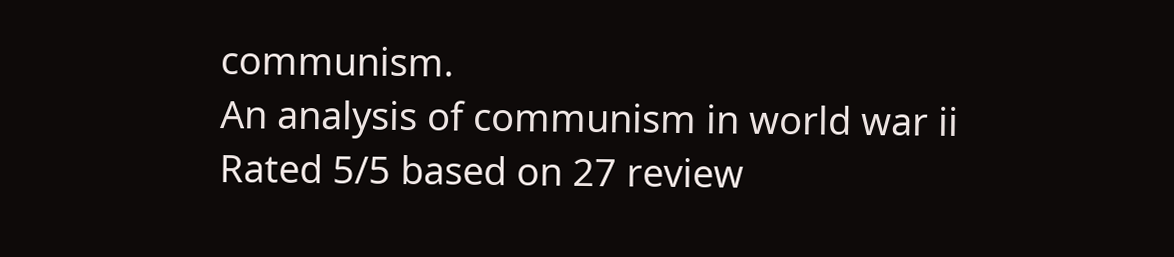communism.
An analysis of communism in world war ii
Rated 5/5 based on 27 review